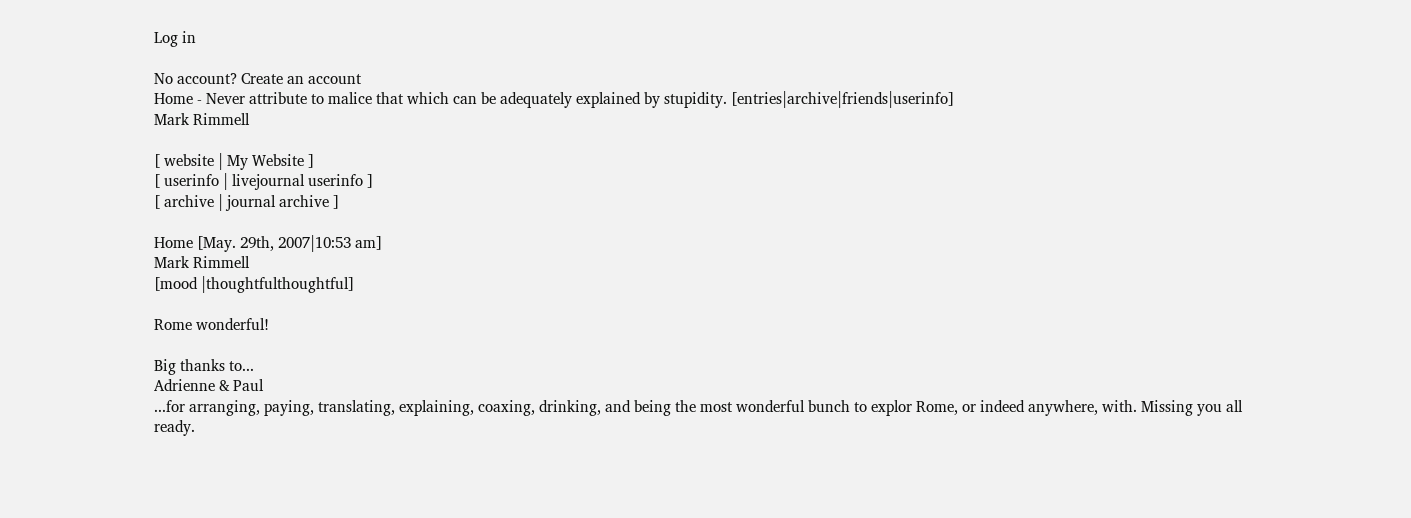Log in

No account? Create an account
Home - Never attribute to malice that which can be adequately explained by stupidity. [entries|archive|friends|userinfo]
Mark Rimmell

[ website | My Website ]
[ userinfo | livejournal userinfo ]
[ archive | journal archive ]

Home [May. 29th, 2007|10:53 am]
Mark Rimmell
[mood |thoughtfulthoughtful]

Rome wonderful!

Big thanks to...
Adrienne & Paul
...for arranging, paying, translating, explaining, coaxing, drinking, and being the most wonderful bunch to explor Rome, or indeed anywhere, with. Missing you all ready.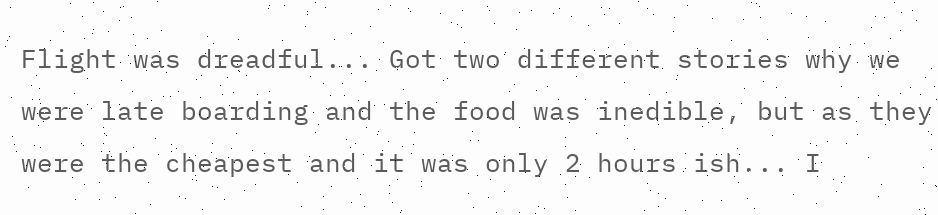Flight was dreadful... Got two different stories why we were late boarding and the food was inedible, but as they were the cheapest and it was only 2 hours ish... I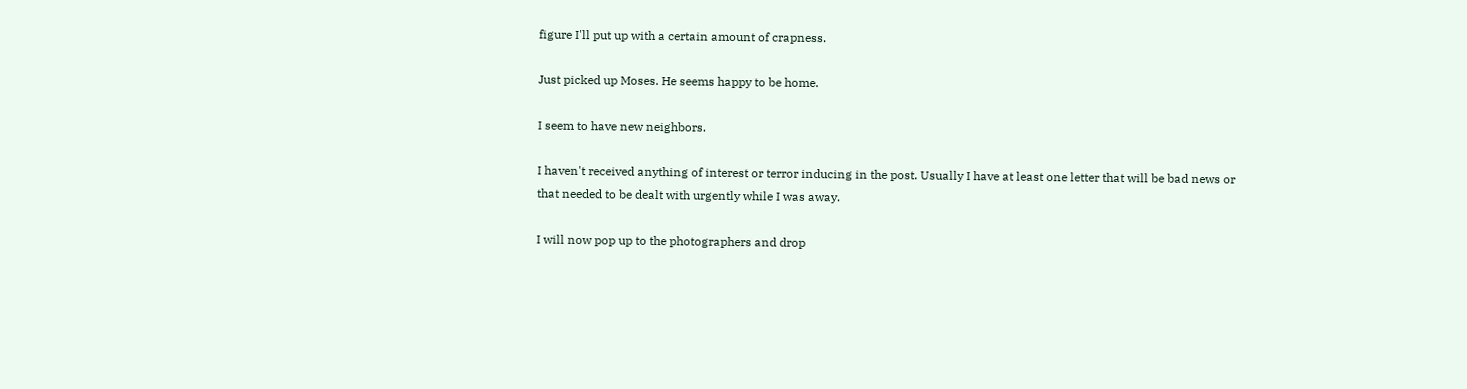figure I'll put up with a certain amount of crapness.

Just picked up Moses. He seems happy to be home.

I seem to have new neighbors.

I haven't received anything of interest or terror inducing in the post. Usually I have at least one letter that will be bad news or that needed to be dealt with urgently while I was away.

I will now pop up to the photographers and drop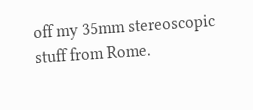off my 35mm stereoscopic stuff from Rome.